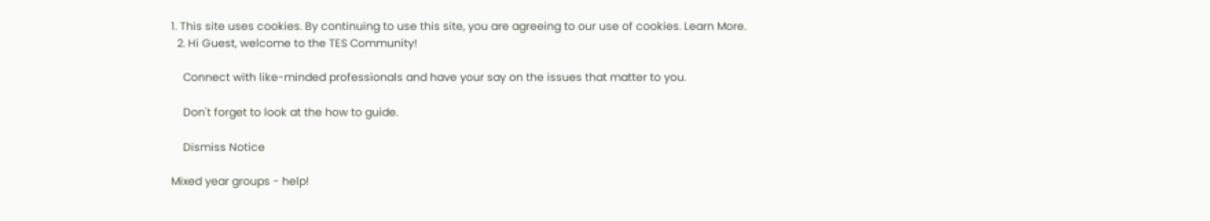1. This site uses cookies. By continuing to use this site, you are agreeing to our use of cookies. Learn More.
  2. Hi Guest, welcome to the TES Community!

    Connect with like-minded professionals and have your say on the issues that matter to you.

    Don't forget to look at the how to guide.

    Dismiss Notice

Mixed year groups - help!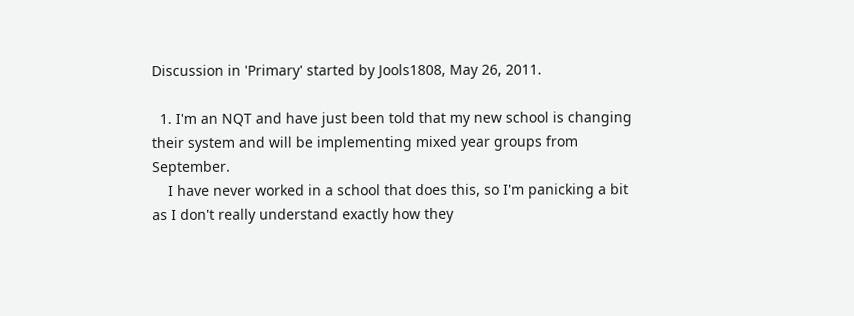Discussion in 'Primary' started by Jools1808, May 26, 2011.

  1. I'm an NQT and have just been told that my new school is changing their system and will be implementing mixed year groups from September.
    I have never worked in a school that does this, so I'm panicking a bit as I don't really understand exactly how they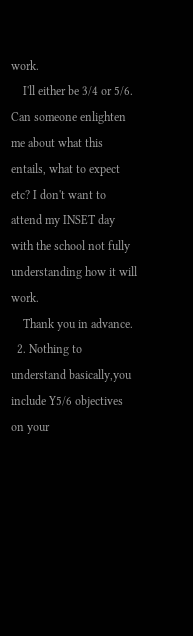work.
    I'll either be 3/4 or 5/6. Can someone enlighten me about what this entails, what to expect etc? I don't want to attend my INSET day with the school not fully understanding how it will work.
    Thank you in advance.
  2. Nothing to understand basically,you include Y5/6 objectives on your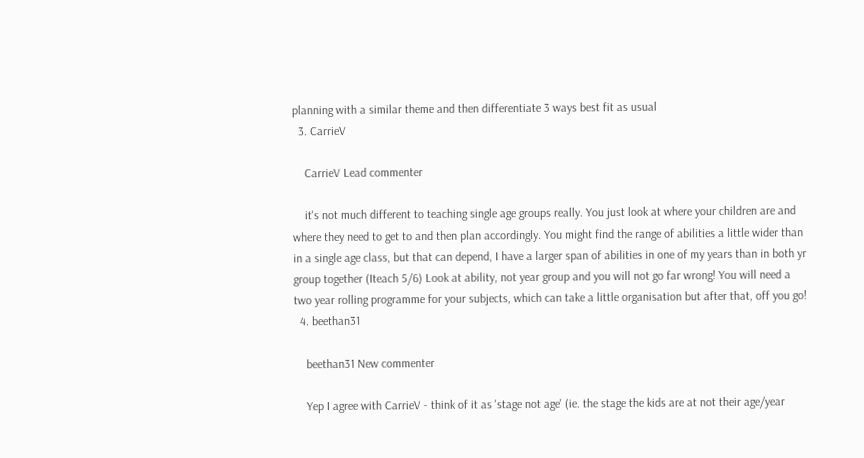planning with a similar theme and then differentiate 3 ways best fit as usual
  3. CarrieV

    CarrieV Lead commenter

    it's not much different to teaching single age groups really. You just look at where your children are and where they need to get to and then plan accordingly. You might find the range of abilities a little wider than in a single age class, but that can depend, I have a larger span of abilities in one of my years than in both yr group together (Iteach 5/6) Look at ability, not year group and you will not go far wrong! You will need a two year rolling programme for your subjects, which can take a little organisation but after that, off you go!
  4. beethan31

    beethan31 New commenter

    Yep I agree with CarrieV - think of it as 'stage not age' (ie. the stage the kids are at not their age/year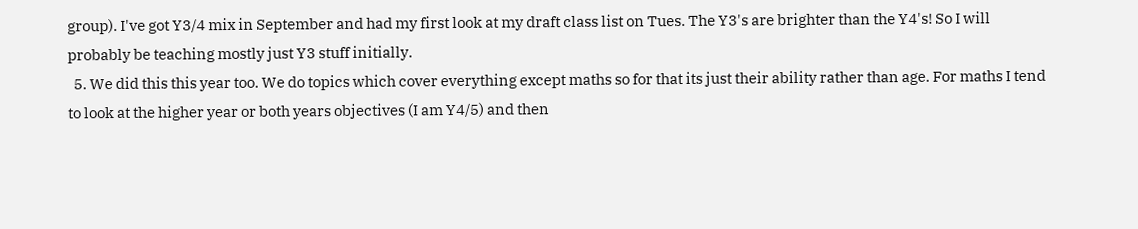group). I've got Y3/4 mix in September and had my first look at my draft class list on Tues. The Y3's are brighter than the Y4's! So I will probably be teaching mostly just Y3 stuff initially.
  5. We did this this year too. We do topics which cover everything except maths so for that its just their ability rather than age. For maths I tend to look at the higher year or both years objectives (I am Y4/5) and then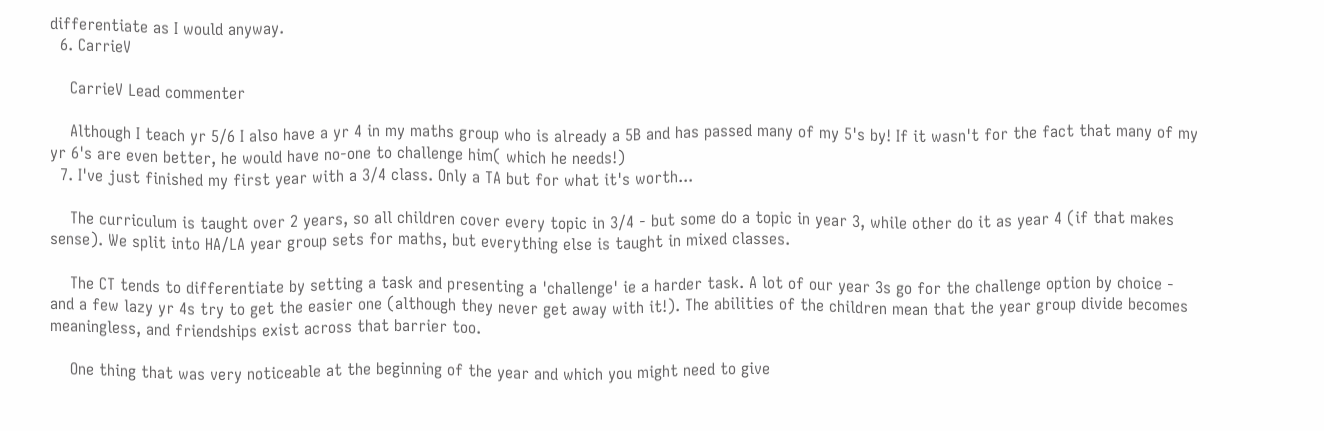differentiate as I would anyway.
  6. CarrieV

    CarrieV Lead commenter

    Although I teach yr 5/6 I also have a yr 4 in my maths group who is already a 5B and has passed many of my 5's by! If it wasn't for the fact that many of my yr 6's are even better, he would have no-one to challenge him( which he needs!)
  7. I've just finished my first year with a 3/4 class. Only a TA but for what it's worth...

    The curriculum is taught over 2 years, so all children cover every topic in 3/4 - but some do a topic in year 3, while other do it as year 4 (if that makes sense). We split into HA/LA year group sets for maths, but everything else is taught in mixed classes.

    The CT tends to differentiate by setting a task and presenting a 'challenge' ie a harder task. A lot of our year 3s go for the challenge option by choice - and a few lazy yr 4s try to get the easier one (although they never get away with it!). The abilities of the children mean that the year group divide becomes meaningless, and friendships exist across that barrier too.

    One thing that was very noticeable at the beginning of the year and which you might need to give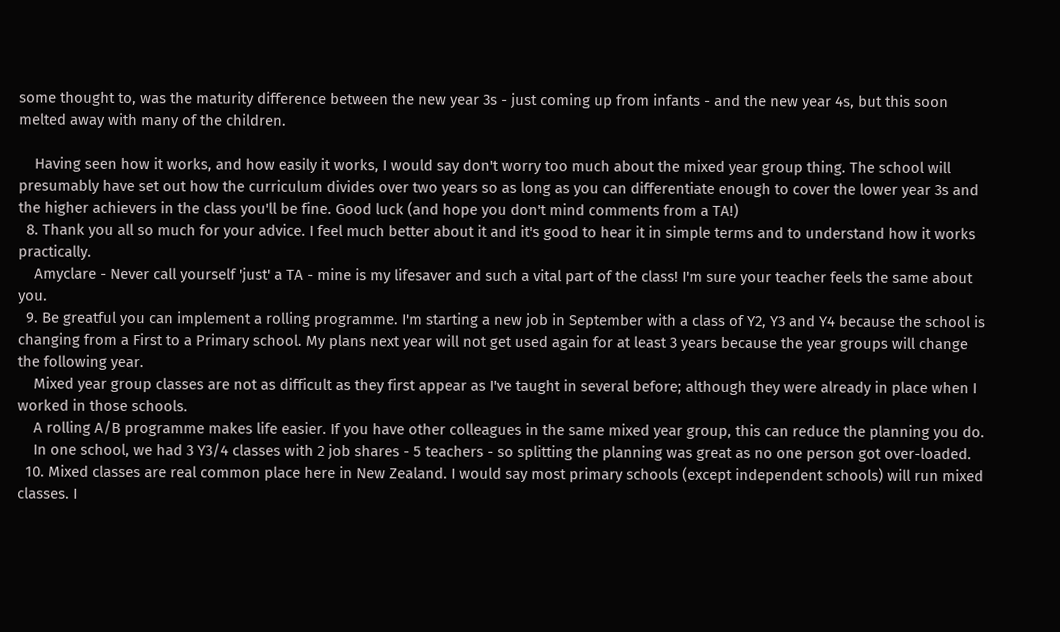some thought to, was the maturity difference between the new year 3s - just coming up from infants - and the new year 4s, but this soon melted away with many of the children.

    Having seen how it works, and how easily it works, I would say don't worry too much about the mixed year group thing. The school will presumably have set out how the curriculum divides over two years so as long as you can differentiate enough to cover the lower year 3s and the higher achievers in the class you'll be fine. Good luck (and hope you don't mind comments from a TA!)
  8. Thank you all so much for your advice. I feel much better about it and it's good to hear it in simple terms and to understand how it works practically.
    Amyclare - Never call yourself 'just' a TA - mine is my lifesaver and such a vital part of the class! I'm sure your teacher feels the same about you.
  9. Be greatful you can implement a rolling programme. I'm starting a new job in September with a class of Y2, Y3 and Y4 because the school is changing from a First to a Primary school. My plans next year will not get used again for at least 3 years because the year groups will change the following year.
    Mixed year group classes are not as difficult as they first appear as I've taught in several before; although they were already in place when I worked in those schools.
    A rolling A/B programme makes life easier. If you have other colleagues in the same mixed year group, this can reduce the planning you do.
    In one school, we had 3 Y3/4 classes with 2 job shares - 5 teachers - so splitting the planning was great as no one person got over-loaded.
  10. Mixed classes are real common place here in New Zealand. I would say most primary schools (except independent schools) will run mixed classes. I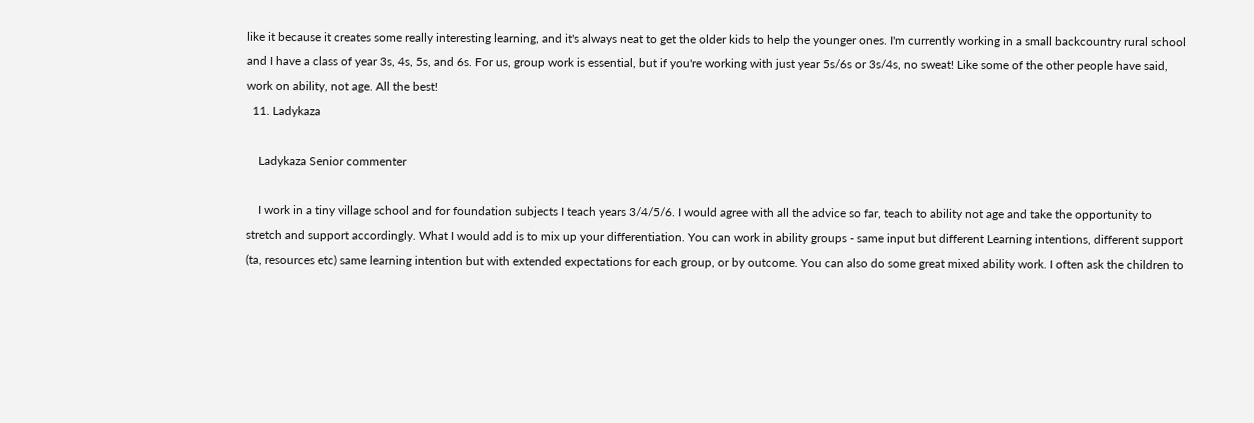like it because it creates some really interesting learning, and it's always neat to get the older kids to help the younger ones. I'm currently working in a small backcountry rural school and I have a class of year 3s, 4s, 5s, and 6s. For us, group work is essential, but if you're working with just year 5s/6s or 3s/4s, no sweat! Like some of the other people have said, work on ability, not age. All the best!
  11. Ladykaza

    Ladykaza Senior commenter

    I work in a tiny village school and for foundation subjects I teach years 3/4/5/6. I would agree with all the advice so far, teach to ability not age and take the opportunity to stretch and support accordingly. What I would add is to mix up your differentiation. You can work in ability groups - same input but different Learning intentions, different support (ta, resources etc) same learning intention but with extended expectations for each group, or by outcome. You can also do some great mixed ability work. I often ask the children to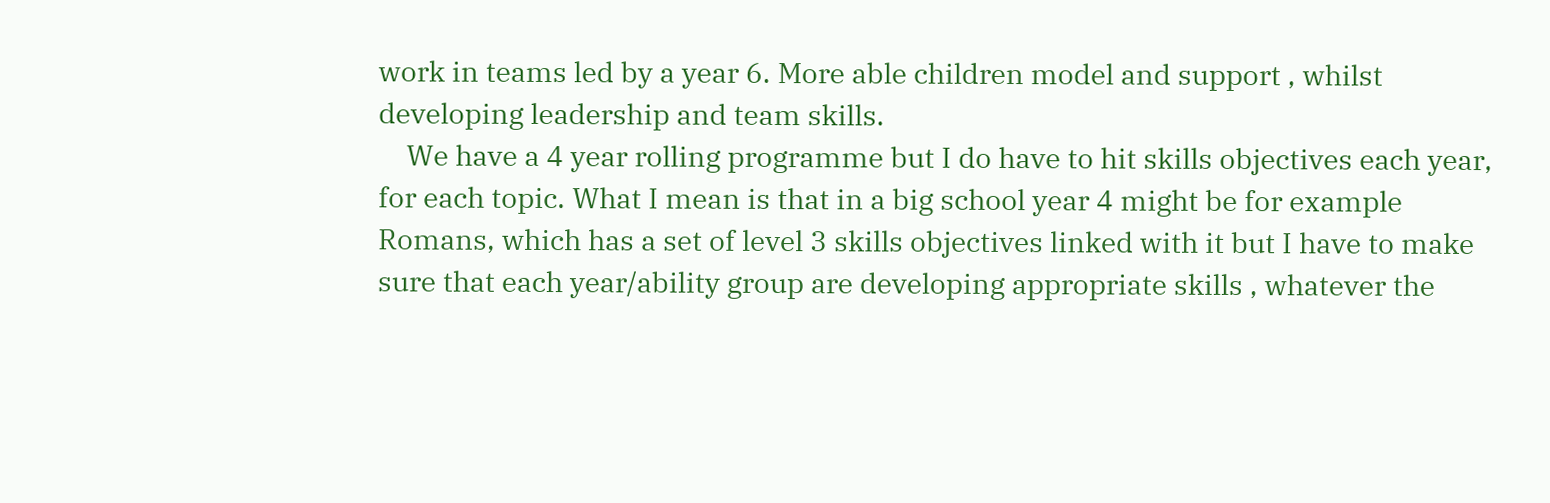work in teams led by a year 6. More able children model and support , whilst developing leadership and team skills.
    We have a 4 year rolling programme but I do have to hit skills objectives each year, for each topic. What I mean is that in a big school year 4 might be for example Romans, which has a set of level 3 skills objectives linked with it but I have to make sure that each year/ability group are developing appropriate skills , whatever the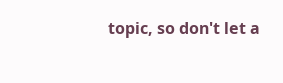topic, so don't let a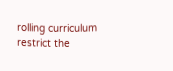rolling curriculum restrict the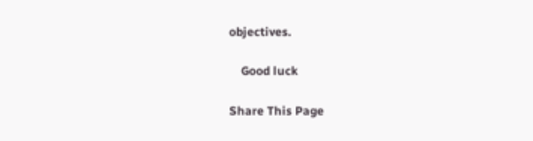objectives.

    Good luck

Share This Page